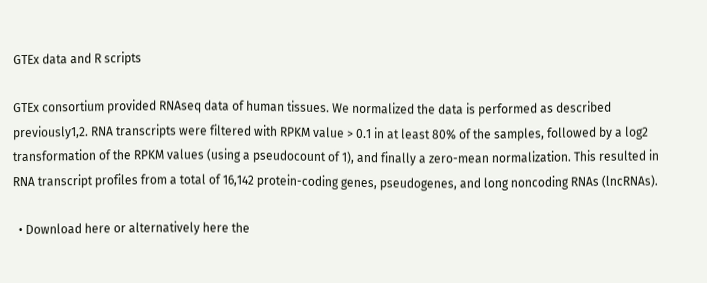GTEx data and R scripts

GTEx consortium provided RNAseq data of human tissues. We normalized the data is performed as described previously1,2. RNA transcripts were filtered with RPKM value > 0.1 in at least 80% of the samples, followed by a log2 transformation of the RPKM values (using a pseudocount of 1), and finally a zero-mean normalization. This resulted in RNA transcript profiles from a total of 16,142 protein-coding genes, pseudogenes, and long noncoding RNAs (lncRNAs).

  • Download here or alternatively here the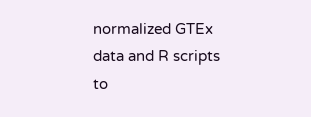normalized GTEx data and R scripts to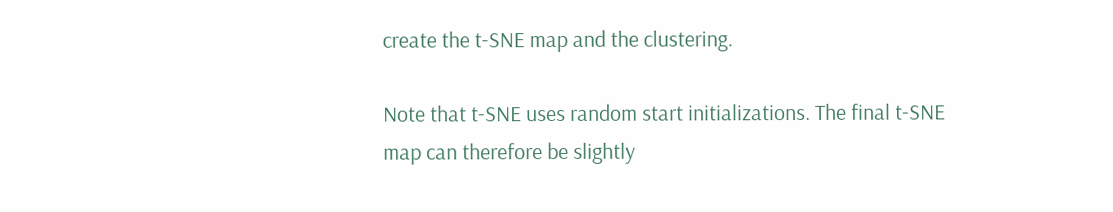create the t-SNE map and the clustering.

Note that t-SNE uses random start initializations. The final t-SNE map can therefore be slightly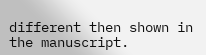different then shown in the manuscript.